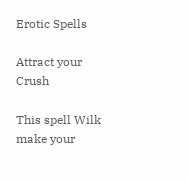Erotic Spells

Attract your Crush

This spell Wilk make your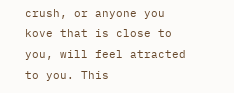crush, or anyone you kove that is close to you, will feel atracted to you. This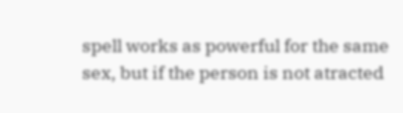spell works as powerful for the same sex, but if the person is not atracted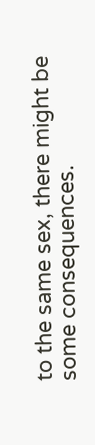to the same sex, there might be some consequences.